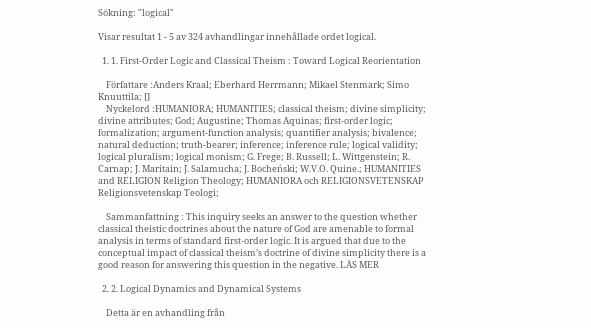Sökning: "logical"

Visar resultat 1 - 5 av 324 avhandlingar innehållade ordet logical.

  1. 1. First-Order Logic and Classical Theism : Toward Logical Reorientation

    Författare :Anders Kraal; Eberhard Herrmann; Mikael Stenmark; Simo Knuuttila; []
    Nyckelord :HUMANIORA; HUMANITIES; classical theism; divine simplicity; divine attributes; God; Augustine; Thomas Aquinas; first-order logic; formalization; argument-function analysis; quantifier analysis; bivalence; natural deduction; truth-bearer; inference; inference rule; logical validity; logical pluralism; logical monism; G. Frege; B. Russell; L. Wittgenstein; R. Carnap; J. Maritain; J. Salamucha; J. Bocheński; W.V.O. Quine.; HUMANITIES and RELIGION Religion Theology; HUMANIORA och RELIGIONSVETENSKAP Religionsvetenskap Teologi;

    Sammanfattning : This inquiry seeks an answer to the question whether classical theistic doctrines about the nature of God are amenable to formal analysis in terms of standard first-order logic. It is argued that due to the conceptual impact of classical theism’s doctrine of divine simplicity there is a good reason for answering this question in the negative. LÄS MER

  2. 2. Logical Dynamics and Dynamical Systems

    Detta är en avhandling från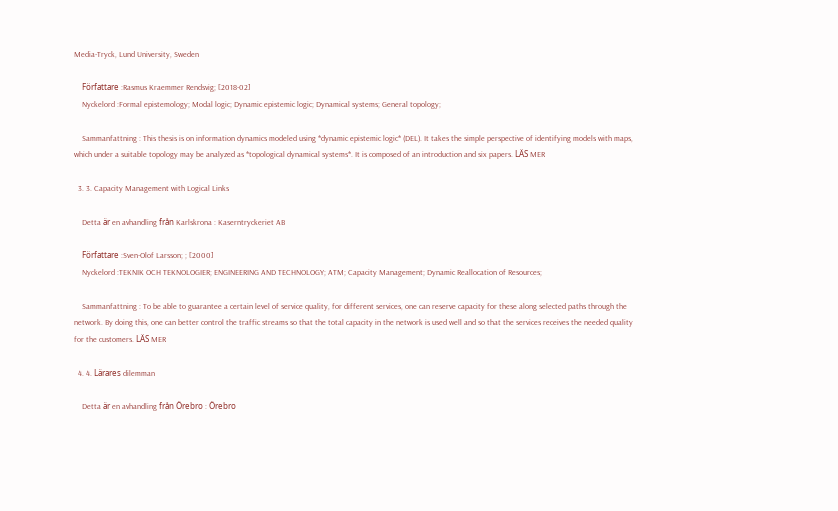Media-Tryck, Lund University, Sweden

    Författare :Rasmus Kraemmer Rendsvig; [2018-02]
    Nyckelord :Formal epistemology; Modal logic; Dynamic epistemic logic; Dynamical systems; General topology;

    Sammanfattning : This thesis is on information dynamics modeled using *dynamic epistemic logic* (DEL). It takes the simple perspective of identifying models with maps, which under a suitable topology may be analyzed as *topological dynamical systems*. It is composed of an introduction and six papers. LÄS MER

  3. 3. Capacity Management with Logical Links

    Detta är en avhandling från Karlskrona : Kaserntryckeriet AB

    Författare :Sven-Olof Larsson; ; [2000]
    Nyckelord :TEKNIK OCH TEKNOLOGIER; ENGINEERING AND TECHNOLOGY; ATM; Capacity Management; Dynamic Reallocation of Resources;

    Sammanfattning : To be able to guarantee a certain level of service quality, for different services, one can reserve capacity for these along selected paths through the network. By doing this, one can better control the traffic streams so that the total capacity in the network is used well and so that the services receives the needed quality for the customers. LÄS MER

  4. 4. Lärares dilemman

    Detta är en avhandling från Örebro : Örebro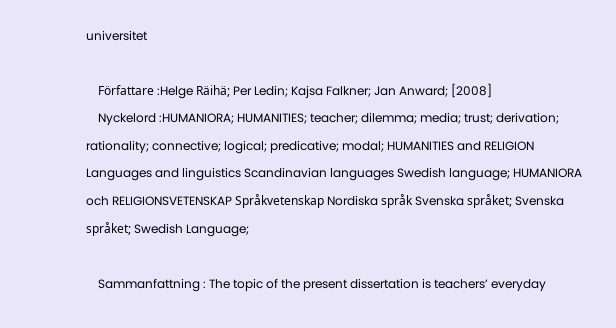universitet

    Författare :Helge Räihä; Per Ledin; Kajsa Falkner; Jan Anward; [2008]
    Nyckelord :HUMANIORA; HUMANITIES; teacher; dilemma; media; trust; derivation; rationality; connective; logical; predicative; modal; HUMANITIES and RELIGION Languages and linguistics Scandinavian languages Swedish language; HUMANIORA och RELIGIONSVETENSKAP Språkvetenskap Nordiska språk Svenska språket; Svenska språket; Swedish Language;

    Sammanfattning : The topic of the present dissertation is teachers’ everyday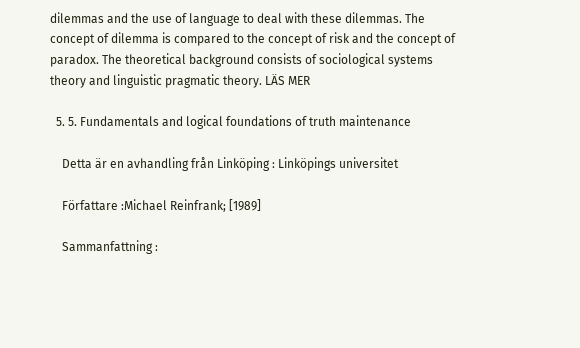dilemmas and the use of language to deal with these dilemmas. The concept of dilemma is compared to the concept of risk and the concept of paradox. The theoretical background consists of sociological systems theory and linguistic pragmatic theory. LÄS MER

  5. 5. Fundamentals and logical foundations of truth maintenance

    Detta är en avhandling från Linköping : Linköpings universitet

    Författare :Michael Reinfrank; [1989]

    Sammanfattning :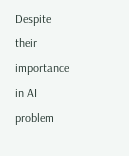Despite their importance in AI problem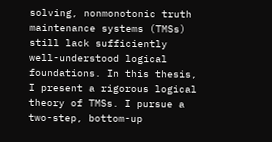solving, nonmonotonic truth maintenance systems (TMSs) still lack sufficiently well-understood logical foundations. In this thesis, I present a rigorous logical theory of TMSs. I pursue a two-step, bottom-up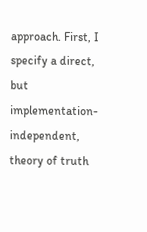approach. First, I specify a direct, but implementation-independent, theory of truth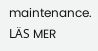maintenance. LÄS MER